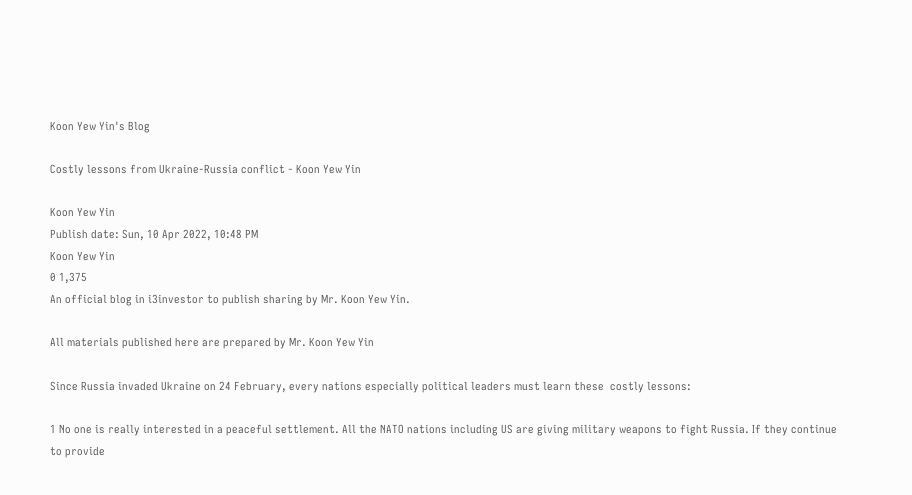Koon Yew Yin's Blog

Costly lessons from Ukraine-Russia conflict - Koon Yew Yin

Koon Yew Yin
Publish date: Sun, 10 Apr 2022, 10:48 PM
Koon Yew Yin
0 1,375
An official blog in i3investor to publish sharing by Mr. Koon Yew Yin.

All materials published here are prepared by Mr. Koon Yew Yin

Since Russia invaded Ukraine on 24 February, every nations especially political leaders must learn these  costly lessons:

1 No one is really interested in a peaceful settlement. All the NATO nations including US are giving military weapons to fight Russia. If they continue to provide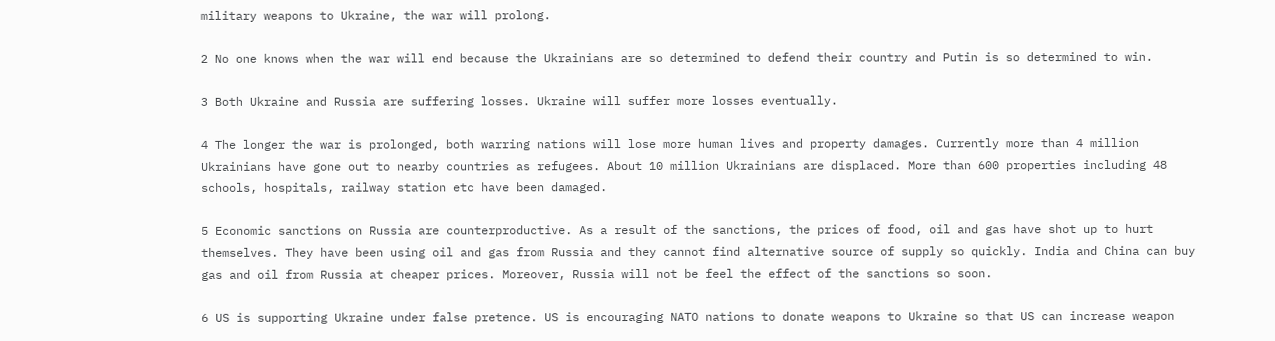military weapons to Ukraine, the war will prolong.

2 No one knows when the war will end because the Ukrainians are so determined to defend their country and Putin is so determined to win.

3 Both Ukraine and Russia are suffering losses. Ukraine will suffer more losses eventually.

4 The longer the war is prolonged, both warring nations will lose more human lives and property damages. Currently more than 4 million Ukrainians have gone out to nearby countries as refugees. About 10 million Ukrainians are displaced. More than 600 properties including 48 schools, hospitals, railway station etc have been damaged.

5 Economic sanctions on Russia are counterproductive. As a result of the sanctions, the prices of food, oil and gas have shot up to hurt themselves. They have been using oil and gas from Russia and they cannot find alternative source of supply so quickly. India and China can buy gas and oil from Russia at cheaper prices. Moreover, Russia will not be feel the effect of the sanctions so soon.

6 US is supporting Ukraine under false pretence. US is encouraging NATO nations to donate weapons to Ukraine so that US can increase weapon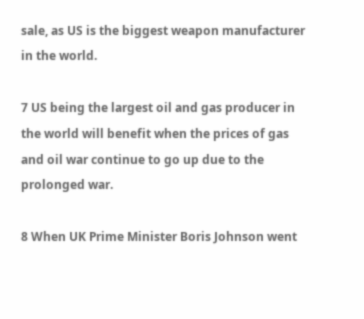sale, as US is the biggest weapon manufacturer in the world.

7 US being the largest oil and gas producer in the world will benefit when the prices of gas and oil war continue to go up due to the prolonged war.

8 When UK Prime Minister Boris Johnson went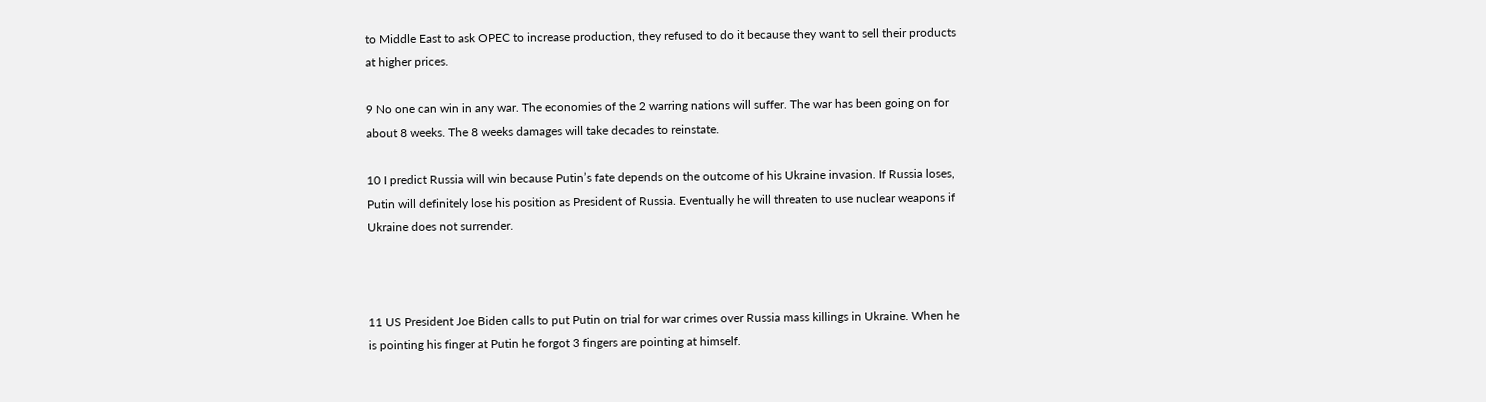to Middle East to ask OPEC to increase production, they refused to do it because they want to sell their products at higher prices.

9 No one can win in any war. The economies of the 2 warring nations will suffer. The war has been going on for about 8 weeks. The 8 weeks damages will take decades to reinstate.

10 I predict Russia will win because Putin’s fate depends on the outcome of his Ukraine invasion. If Russia loses, Putin will definitely lose his position as President of Russia. Eventually he will threaten to use nuclear weapons if Ukraine does not surrender.



11 US President Joe Biden calls to put Putin on trial for war crimes over Russia mass killings in Ukraine. When he is pointing his finger at Putin he forgot 3 fingers are pointing at himself.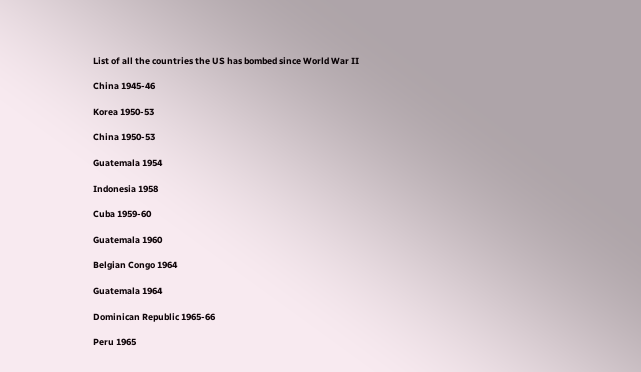List of all the countries the US has bombed since World War II

China 1945-46

Korea 1950-53

China 1950-53

Guatemala 1954

Indonesia 1958

Cuba 1959-60

Guatemala 1960

Belgian Congo 1964

Guatemala 1964

Dominican Republic 1965-66

Peru 1965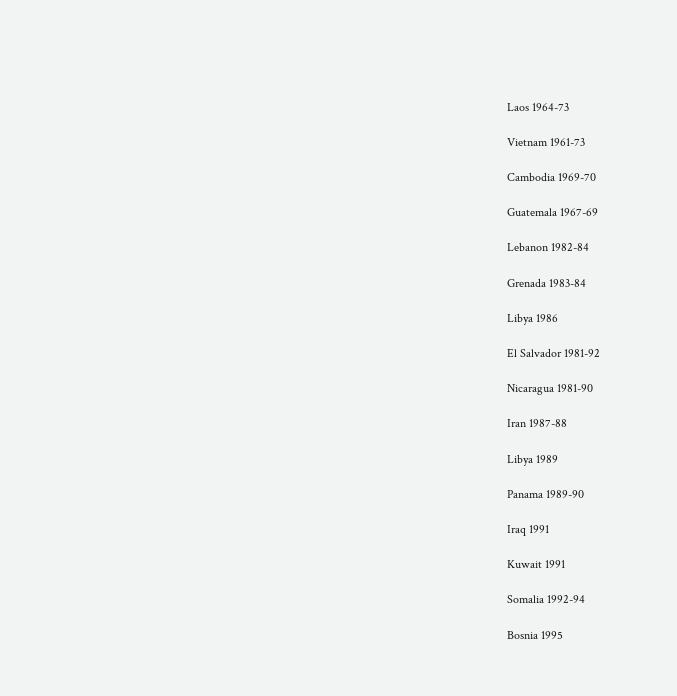Laos 1964-73

Vietnam 1961-73

Cambodia 1969-70

Guatemala 1967-69

Lebanon 1982-84

Grenada 1983-84

Libya 1986

El Salvador 1981-92

Nicaragua 1981-90

Iran 1987-88

Libya 1989

Panama 1989-90

Iraq 1991

Kuwait 1991

Somalia 1992-94

Bosnia 1995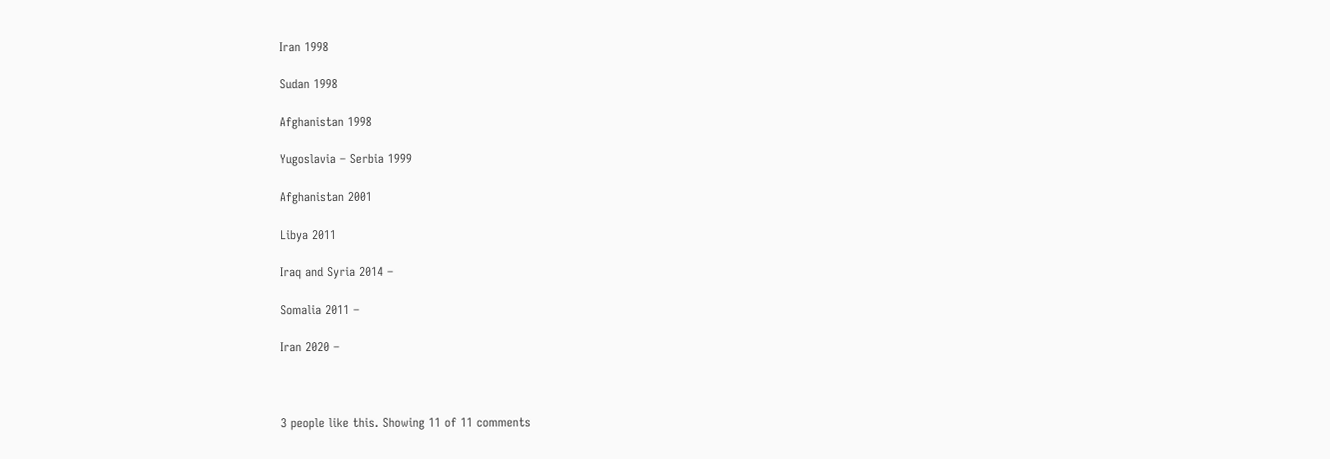Iran 1998

Sudan 1998

Afghanistan 1998

Yugoslavia – Serbia 1999

Afghanistan 2001

Libya 2011

Iraq and Syria 2014 –

Somalia 2011 –

Iran 2020 –



3 people like this. Showing 11 of 11 comments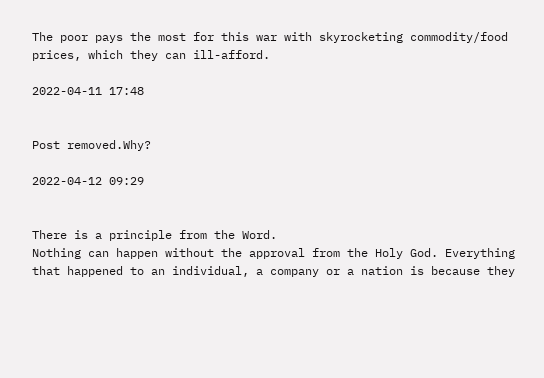The poor pays the most for this war with skyrocketing commodity/food prices, which they can ill-afford.

2022-04-11 17:48


Post removed.Why?

2022-04-12 09:29


There is a principle from the Word.
Nothing can happen without the approval from the Holy God. Everything that happened to an individual, a company or a nation is because they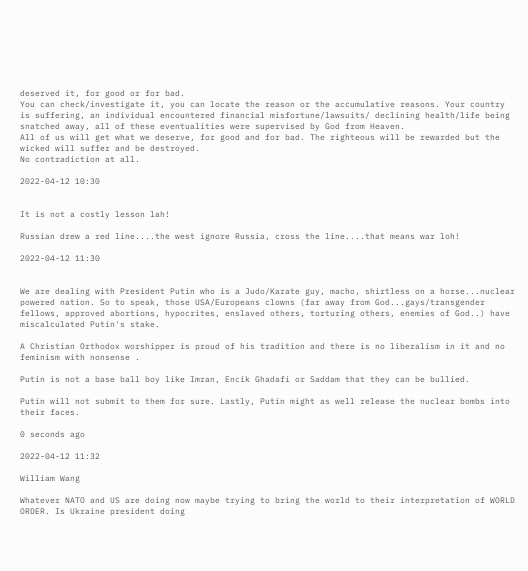deserved it, for good or for bad.
You can check/investigate it, you can locate the reason or the accumulative reasons. Your country is suffering, an individual encountered financial misfortune/lawsuits/ declining health/life being snatched away, all of these eventualities were supervised by God from Heaven.
All of us will get what we deserve, for good and for bad. The righteous will be rewarded but the wicked will suffer and be destroyed.
No contradiction at all.

2022-04-12 10:30


It is not a costly lesson lah!

Russian drew a red line....the west ignore Russia, cross the line....that means war loh!

2022-04-12 11:30


We are dealing with President Putin who is a Judo/Karate guy, macho, shirtless on a horse...nuclear powered nation. So to speak, those USA/Europeans clowns (far away from God...gays/transgender fellows, approved abortions, hypocrites, enslaved others, torturing others, enemies of God..) have miscalculated Putin's stake.

A Christian Orthodox worshipper is proud of his tradition and there is no liberalism in it and no feminism with nonsense .

Putin is not a base ball boy like Imran, Encik Ghadafi or Saddam that they can be bullied.

Putin will not submit to them for sure. Lastly, Putin might as well release the nuclear bombs into their faces.

0 seconds ago

2022-04-12 11:32

William Wang

Whatever NATO and US are doing now maybe trying to bring the world to their interpretation of WORLD ORDER. Is Ukraine president doing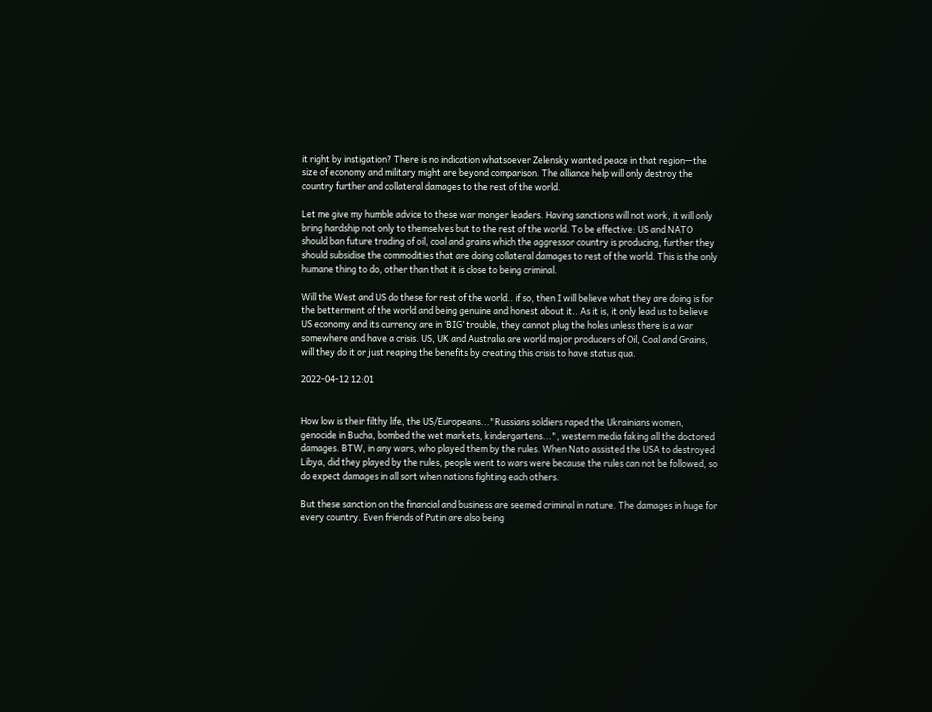it right by instigation? There is no indication whatsoever Zelensky wanted peace in that region—the size of economy and military might are beyond comparison. The alliance help will only destroy the country further and collateral damages to the rest of the world.

Let me give my humble advice to these war monger leaders. Having sanctions will not work, it will only bring hardship not only to themselves but to the rest of the world. To be effective: US and NATO should ban future trading of oil, coal and grains which the aggressor country is producing, further they should subsidise the commodities that are doing collateral damages to rest of the world. This is the only humane thing to do, other than that it is close to being criminal.

Will the West and US do these for rest of the world.. if so, then I will believe what they are doing is for the betterment of the world and being genuine and honest about it.. As it is, it only lead us to believe US economy and its currency are in ‘BIG’ trouble, they cannot plug the holes unless there is a war somewhere and have a crisis. US, UK and Australia are world major producers of Oil, Coal and Grains, will they do it or just reaping the benefits by creating this crisis to have status qua.

2022-04-12 12:01


How low is their filthy life, the US/Europeans..."Russians soldiers raped the Ukrainians women, genocide in Bucha, bombed the wet markets, kindergartens...", western media faking all the doctored damages. BTW, in any wars, who played them by the rules. When Nato assisted the USA to destroyed Libya, did they played by the rules, people went to wars were because the rules can not be followed, so do expect damages in all sort when nations fighting each others.

But these sanction on the financial and business are seemed criminal in nature. The damages in huge for every country. Even friends of Putin are also being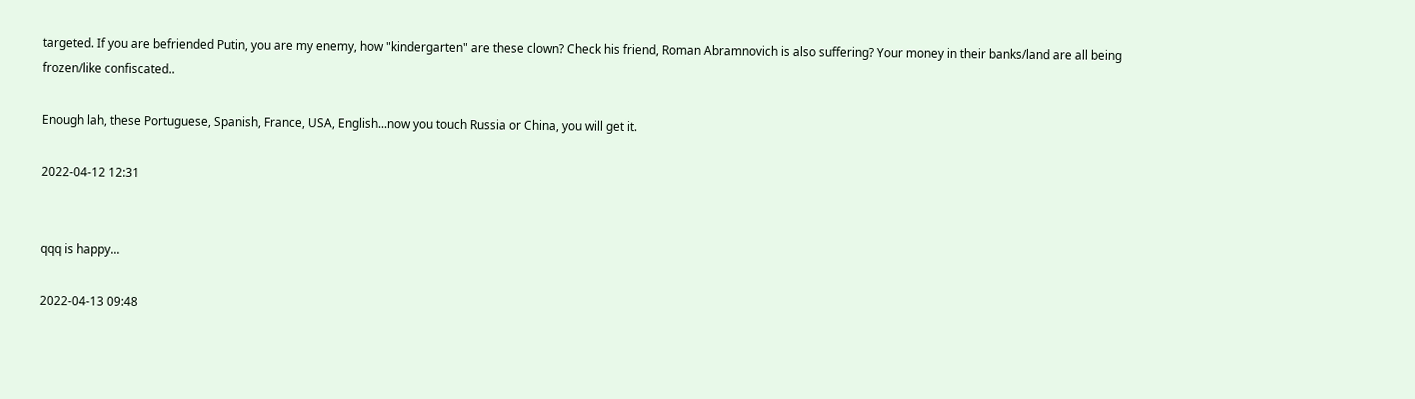targeted. If you are befriended Putin, you are my enemy, how "kindergarten" are these clown? Check his friend, Roman Abramnovich is also suffering? Your money in their banks/land are all being frozen/like confiscated..

Enough lah, these Portuguese, Spanish, France, USA, English...now you touch Russia or China, you will get it.

2022-04-12 12:31


qqq is happy...

2022-04-13 09:48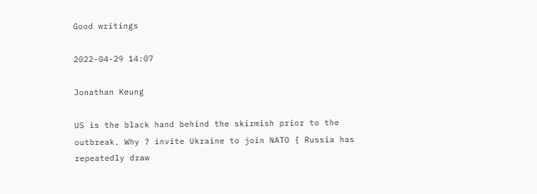Good writings

2022-04-29 14:07

Jonathan Keung

US is the black hand behind the skirmish prior to the outbreak. Why ? invite Ukraine to join NATO { Russia has repeatedly draw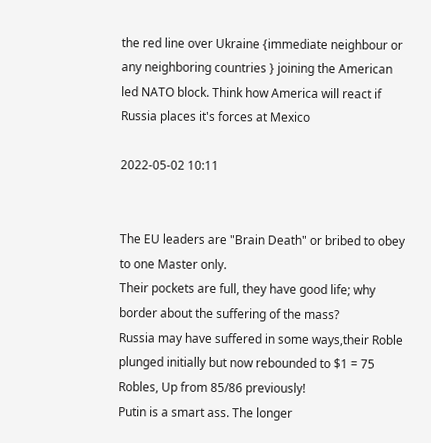the red line over Ukraine {immediate neighbour or any neighboring countries } joining the American led NATO block. Think how America will react if Russia places it's forces at Mexico

2022-05-02 10:11


The EU leaders are "Brain Death" or bribed to obey to one Master only.
Their pockets are full, they have good life; why border about the suffering of the mass?
Russia may have suffered in some ways,their Roble plunged initially but now rebounded to $1 = 75 Robles, Up from 85/86 previously!
Putin is a smart ass. The longer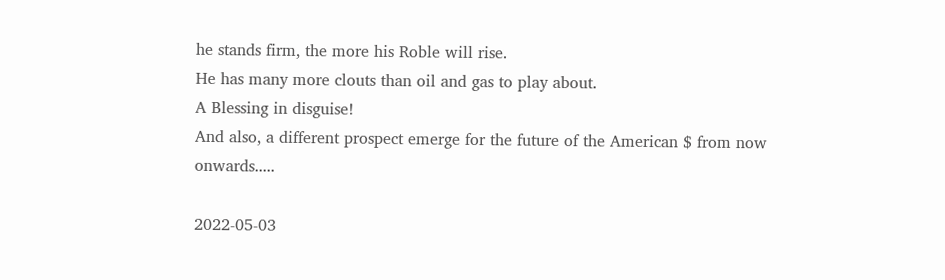he stands firm, the more his Roble will rise.
He has many more clouts than oil and gas to play about.
A Blessing in disguise!
And also, a different prospect emerge for the future of the American $ from now onwards.....

2022-05-03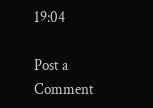19:04

Post a Comment